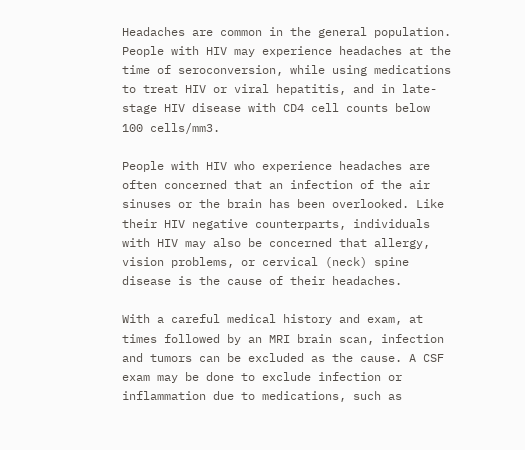Headaches are common in the general population. People with HIV may experience headaches at the time of seroconversion, while using medications to treat HIV or viral hepatitis, and in late-stage HIV disease with CD4 cell counts below 100 cells/mm3.

People with HIV who experience headaches are often concerned that an infection of the air sinuses or the brain has been overlooked. Like their HIV negative counterparts, individuals with HIV may also be concerned that allergy, vision problems, or cervical (neck) spine disease is the cause of their headaches.

With a careful medical history and exam, at times followed by an MRI brain scan, infection and tumors can be excluded as the cause. A CSF exam may be done to exclude infection or inflammation due to medications, such as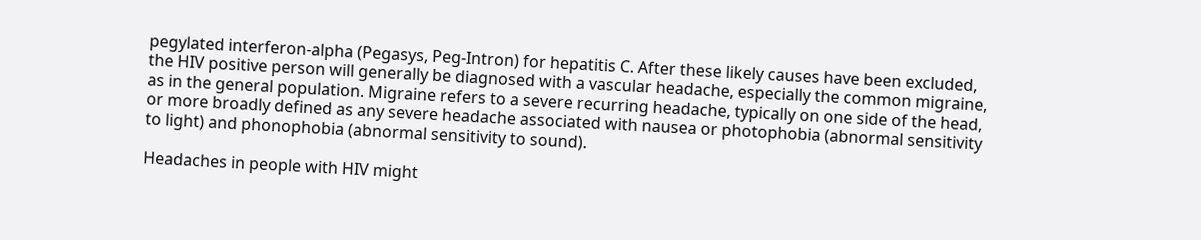pegylated interferon-alpha (Pegasys, Peg-Intron) for hepatitis C. After these likely causes have been excluded, the HIV positive person will generally be diagnosed with a vascular headache, especially the common migraine, as in the general population. Migraine refers to a severe recurring headache, typically on one side of the head, or more broadly defined as any severe headache associated with nausea or photophobia (abnormal sensitivity to light) and phonophobia (abnormal sensitivity to sound).

Headaches in people with HIV might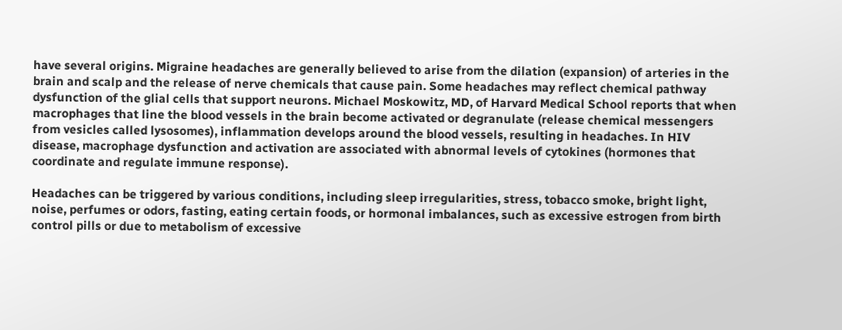have several origins. Migraine headaches are generally believed to arise from the dilation (expansion) of arteries in the brain and scalp and the release of nerve chemicals that cause pain. Some headaches may reflect chemical pathway dysfunction of the glial cells that support neurons. Michael Moskowitz, MD, of Harvard Medical School reports that when macrophages that line the blood vessels in the brain become activated or degranulate (release chemical messengers from vesicles called lysosomes), inflammation develops around the blood vessels, resulting in headaches. In HIV disease, macrophage dysfunction and activation are associated with abnormal levels of cytokines (hormones that coordinate and regulate immune response).

Headaches can be triggered by various conditions, including sleep irregularities, stress, tobacco smoke, bright light, noise, perfumes or odors, fasting, eating certain foods, or hormonal imbalances, such as excessive estrogen from birth control pills or due to metabolism of excessive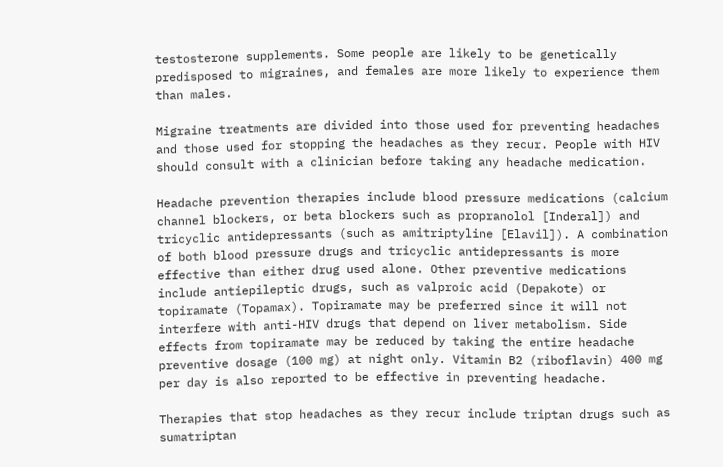testosterone supplements. Some people are likely to be genetically predisposed to migraines, and females are more likely to experience them than males.

Migraine treatments are divided into those used for preventing headaches and those used for stopping the headaches as they recur. People with HIV should consult with a clinician before taking any headache medication.

Headache prevention therapies include blood pressure medications (calcium channel blockers, or beta blockers such as propranolol [Inderal]) and tricyclic antidepressants (such as amitriptyline [Elavil]). A combination of both blood pressure drugs and tricyclic antidepressants is more effective than either drug used alone. Other preventive medications include antiepileptic drugs, such as valproic acid (Depakote) or topiramate (Topamax). Topiramate may be preferred since it will not interfere with anti-HIV drugs that depend on liver metabolism. Side effects from topiramate may be reduced by taking the entire headache preventive dosage (100 mg) at night only. Vitamin B2 (riboflavin) 400 mg per day is also reported to be effective in preventing headache.

Therapies that stop headaches as they recur include triptan drugs such as sumatriptan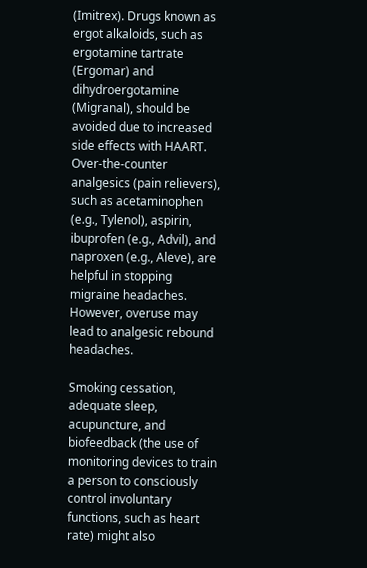(Imitrex). Drugs known as ergot alkaloids, such as ergotamine tartrate (Ergomar) and dihydroergotamine (Migranal), should be avoided due to increased side effects with HAART. Over-the-counter analgesics (pain relievers), such as acetaminophen (e.g., Tylenol), aspirin, ibuprofen (e.g., Advil), and naproxen (e.g., Aleve), are helpful in stopping migraine headaches. However, overuse may lead to analgesic rebound headaches.

Smoking cessation, adequate sleep, acupuncture, and biofeedback (the use of monitoring devices to train a person to consciously control involuntary functions, such as heart rate) might also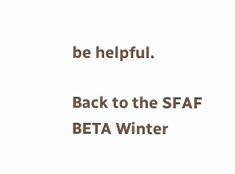be helpful.

Back to the SFAF BETA Winter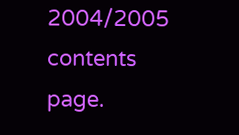2004/2005 contents page.